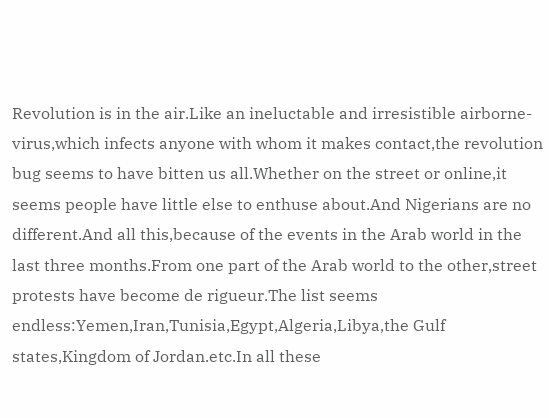Revolution is in the air.Like an ineluctable and irresistible airborne-virus,which infects anyone with whom it makes contact,the revolution bug seems to have bitten us all.Whether on the street or online,it seems people have little else to enthuse about.And Nigerians are no different.And all this,because of the events in the Arab world in the last three months.From one part of the Arab world to the other,street protests have become de rigueur.The list seems endless:Yemen,Iran,Tunisia,Egypt,Algeria,Libya,the Gulf states,Kingdom of Jordan.etc.In all these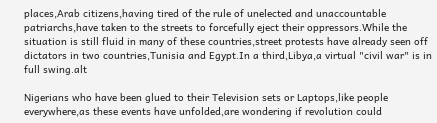places,Arab citizens,having tired of the rule of unelected and unaccountable patriarchs,have taken to the streets to forcefully eject their oppressors.While the situation is still fluid in many of these countries,street protests have already seen off dictators in two countries,Tunisia and Egypt.In a third,Libya,a virtual "civil war" is in full swing.alt

Nigerians who have been glued to their Television sets or Laptops,like people everywhere,as these events have unfolded,are wondering if revolution could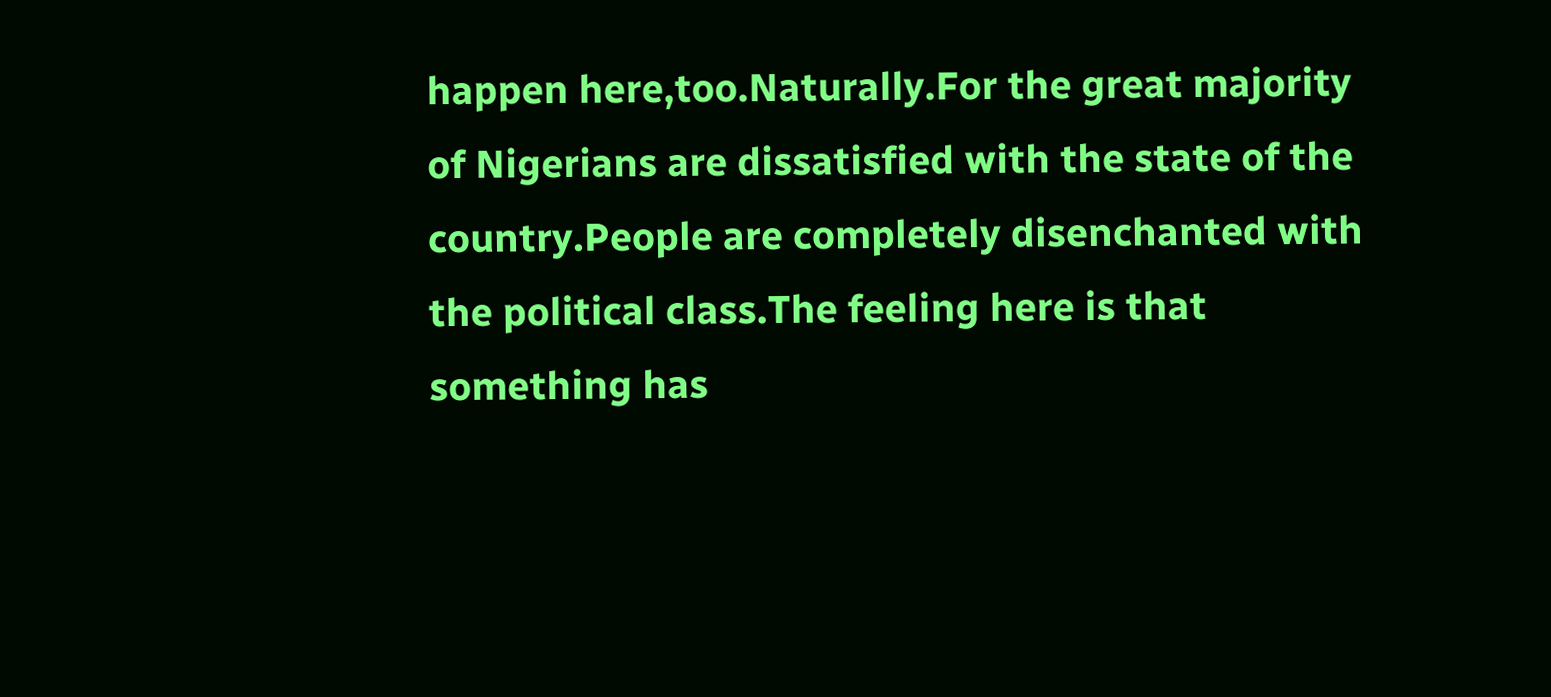happen here,too.Naturally.For the great majority of Nigerians are dissatisfied with the state of the country.People are completely disenchanted with the political class.The feeling here is that something has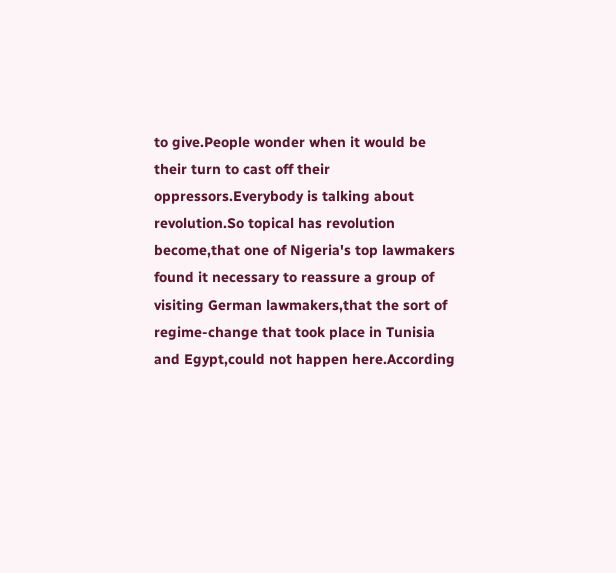to give.People wonder when it would be their turn to cast off their oppressors.Everybody is talking about revolution.So topical has revolution become,that one of Nigeria's top lawmakers found it necessary to reassure a group of visiting German lawmakers,that the sort of regime-change that took place in Tunisia and Egypt,could not happen here.According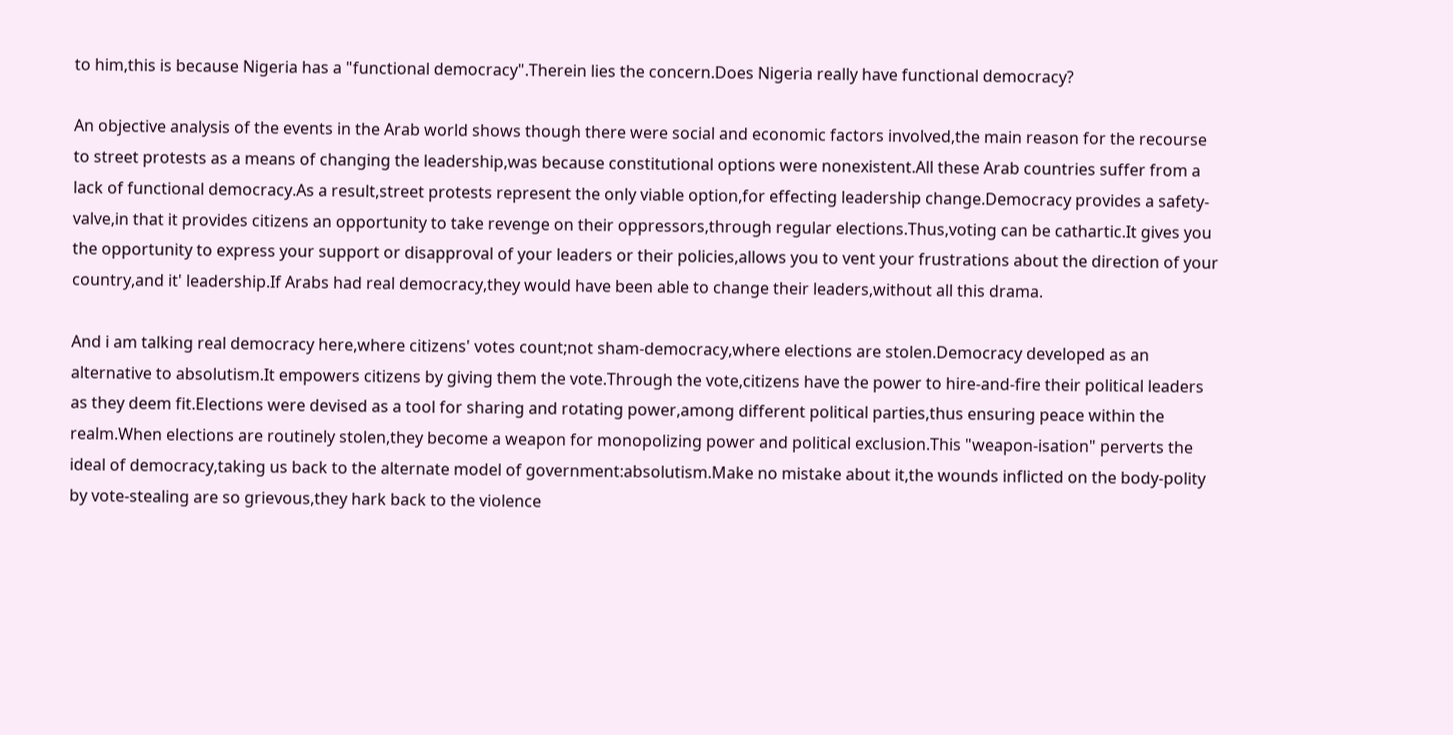to him,this is because Nigeria has a "functional democracy".Therein lies the concern.Does Nigeria really have functional democracy?

An objective analysis of the events in the Arab world shows though there were social and economic factors involved,the main reason for the recourse to street protests as a means of changing the leadership,was because constitutional options were nonexistent.All these Arab countries suffer from a lack of functional democracy.As a result,street protests represent the only viable option,for effecting leadership change.Democracy provides a safety-valve,in that it provides citizens an opportunity to take revenge on their oppressors,through regular elections.Thus,voting can be cathartic.It gives you the opportunity to express your support or disapproval of your leaders or their policies,allows you to vent your frustrations about the direction of your country,and it' leadership.If Arabs had real democracy,they would have been able to change their leaders,without all this drama.

And i am talking real democracy here,where citizens' votes count;not sham-democracy,where elections are stolen.Democracy developed as an alternative to absolutism.It empowers citizens by giving them the vote.Through the vote,citizens have the power to hire-and-fire their political leaders as they deem fit.Elections were devised as a tool for sharing and rotating power,among different political parties,thus ensuring peace within the realm.When elections are routinely stolen,they become a weapon for monopolizing power and political exclusion.This "weapon-isation" perverts the ideal of democracy,taking us back to the alternate model of government:absolutism.Make no mistake about it,the wounds inflicted on the body-polity by vote-stealing are so grievous,they hark back to the violence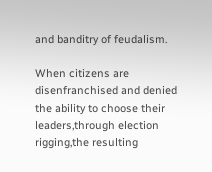and banditry of feudalism.

When citizens are disenfranchised and denied the ability to choose their leaders,through election rigging,the resulting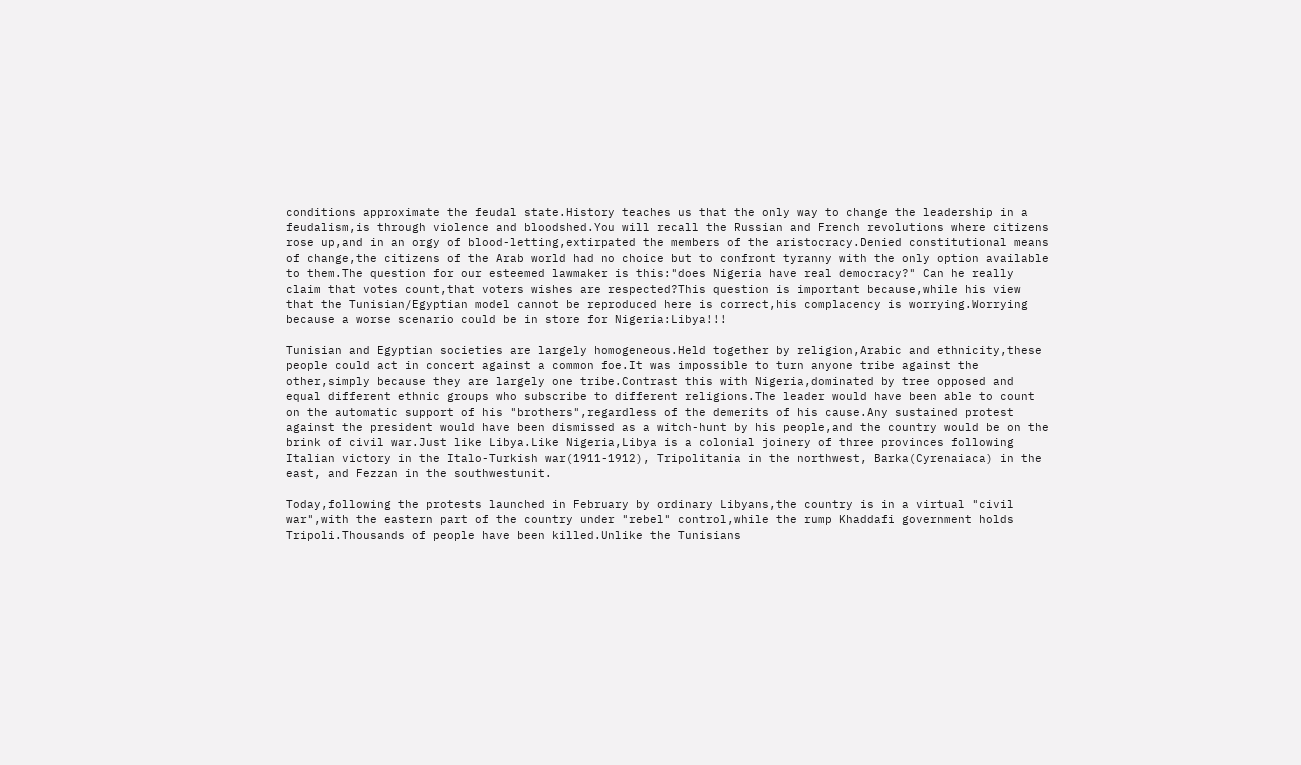conditions approximate the feudal state.History teaches us that the only way to change the leadership in a feudalism,is through violence and bloodshed.You will recall the Russian and French revolutions where citizens rose up,and in an orgy of blood-letting,extirpated the members of the aristocracy.Denied constitutional means of change,the citizens of the Arab world had no choice but to confront tyranny with the only option available to them.The question for our esteemed lawmaker is this:"does Nigeria have real democracy?" Can he really claim that votes count,that voters wishes are respected?This question is important because,while his view that the Tunisian/Egyptian model cannot be reproduced here is correct,his complacency is worrying.Worrying because a worse scenario could be in store for Nigeria:Libya!!!

Tunisian and Egyptian societies are largely homogeneous.Held together by religion,Arabic and ethnicity,these people could act in concert against a common foe.It was impossible to turn anyone tribe against the other,simply because they are largely one tribe.Contrast this with Nigeria,dominated by tree opposed and equal different ethnic groups who subscribe to different religions.The leader would have been able to count on the automatic support of his "brothers",regardless of the demerits of his cause.Any sustained protest against the president would have been dismissed as a witch-hunt by his people,and the country would be on the brink of civil war.Just like Libya.Like Nigeria,Libya is a colonial joinery of three provinces following Italian victory in the Italo-Turkish war(1911-1912), Tripolitania in the northwest, Barka(Cyrenaiaca) in the east, and Fezzan in the southwestunit.

Today,following the protests launched in February by ordinary Libyans,the country is in a virtual "civil war",with the eastern part of the country under "rebel" control,while the rump Khaddafi government holds Tripoli.Thousands of people have been killed.Unlike the Tunisians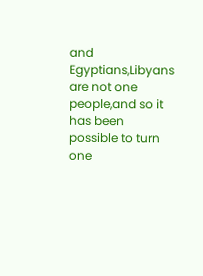and Egyptians,Libyans are not one people,and so it has been possible to turn one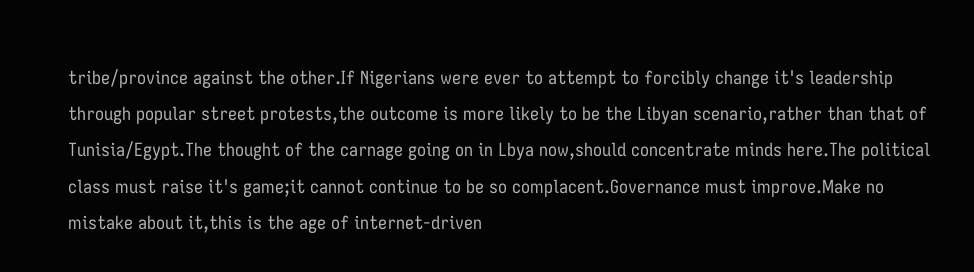tribe/province against the other.If Nigerians were ever to attempt to forcibly change it's leadership through popular street protests,the outcome is more likely to be the Libyan scenario,rather than that of Tunisia/Egypt.The thought of the carnage going on in Lbya now,should concentrate minds here.The political class must raise it's game;it cannot continue to be so complacent.Governance must improve.Make no mistake about it,this is the age of internet-driven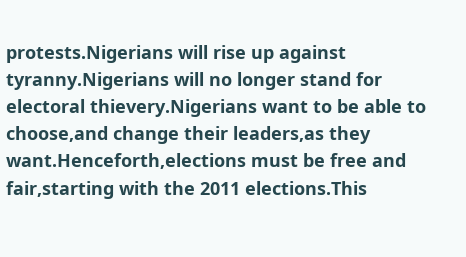protests.Nigerians will rise up against tyranny.Nigerians will no longer stand for electoral thievery.Nigerians want to be able to choose,and change their leaders,as they want.Henceforth,elections must be free and fair,starting with the 2011 elections.This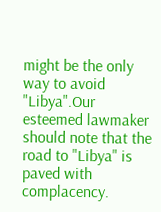might be the only way to avoid "Libya".Our esteemed lawmaker should note that the road to "Libya" is paved with complacency.